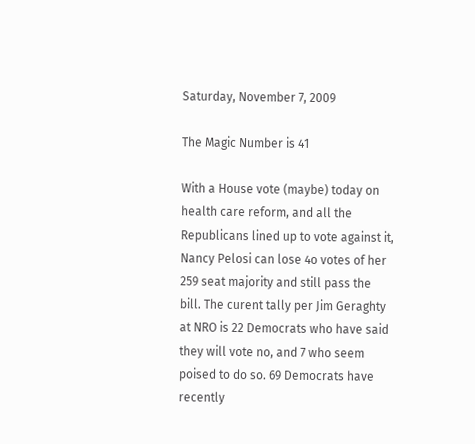Saturday, November 7, 2009

The Magic Number is 41

With a House vote (maybe) today on health care reform, and all the Republicans lined up to vote against it, Nancy Pelosi can lose 4o votes of her 259 seat majority and still pass the bill. The curent tally per Jim Geraghty at NRO is 22 Democrats who have said they will vote no, and 7 who seem poised to do so. 69 Democrats have recently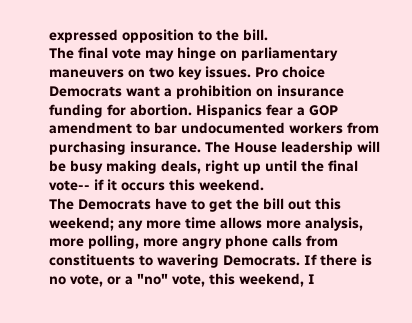expressed opposition to the bill.
The final vote may hinge on parliamentary maneuvers on two key issues. Pro choice Democrats want a prohibition on insurance funding for abortion. Hispanics fear a GOP amendment to bar undocumented workers from purchasing insurance. The House leadership will be busy making deals, right up until the final vote-- if it occurs this weekend.
The Democrats have to get the bill out this weekend; any more time allows more analysis, more polling, more angry phone calls from constituents to wavering Democrats. If there is no vote, or a "no" vote, this weekend, I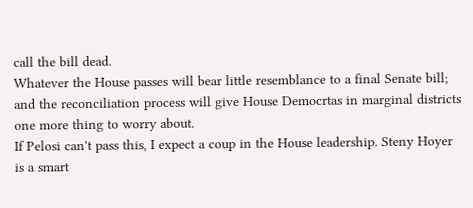call the bill dead.
Whatever the House passes will bear little resemblance to a final Senate bill; and the reconciliation process will give House Democrtas in marginal districts one more thing to worry about.
If Pelosi can't pass this, I expect a coup in the House leadership. Steny Hoyer is a smart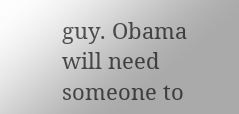guy. Obama will need someone to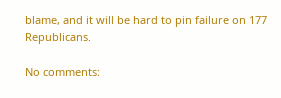blame, and it will be hard to pin failure on 177 Republicans.

No comments: